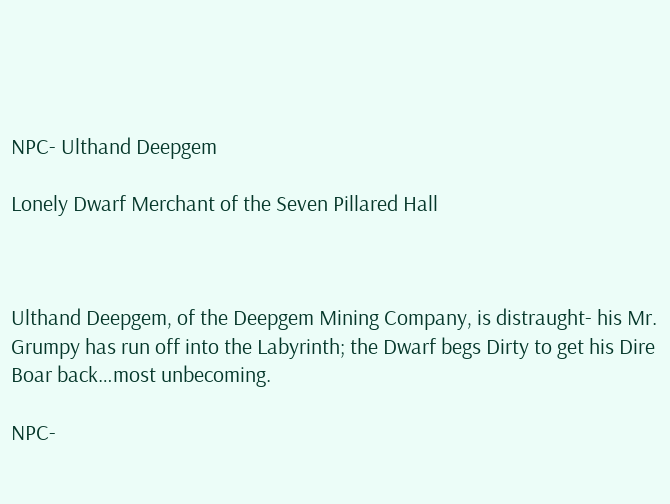NPC- Ulthand Deepgem

Lonely Dwarf Merchant of the Seven Pillared Hall



Ulthand Deepgem, of the Deepgem Mining Company, is distraught- his Mr. Grumpy has run off into the Labyrinth; the Dwarf begs Dirty to get his Dire Boar back…most unbecoming.

NPC-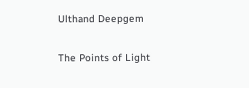Ulthand Deepgem

The Points of Light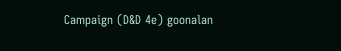Campaign (D&D 4e) goonalan